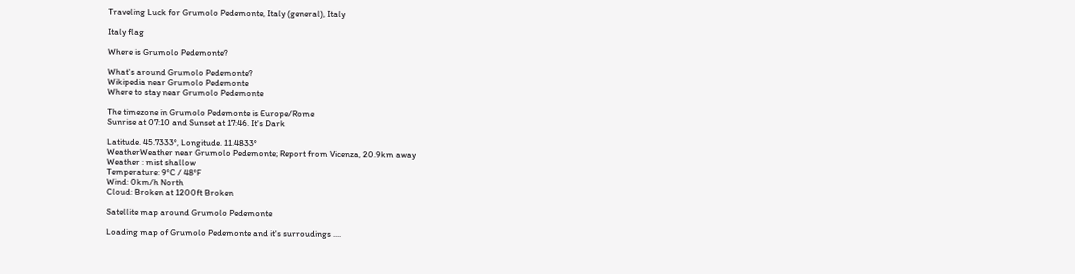Traveling Luck for Grumolo Pedemonte, Italy (general), Italy

Italy flag

Where is Grumolo Pedemonte?

What's around Grumolo Pedemonte?
Wikipedia near Grumolo Pedemonte
Where to stay near Grumolo Pedemonte

The timezone in Grumolo Pedemonte is Europe/Rome
Sunrise at 07:10 and Sunset at 17:46. It's Dark

Latitude. 45.7333°, Longitude. 11.4833°
WeatherWeather near Grumolo Pedemonte; Report from Vicenza, 20.9km away
Weather : mist shallow
Temperature: 9°C / 48°F
Wind: 0km/h North
Cloud: Broken at 1200ft Broken

Satellite map around Grumolo Pedemonte

Loading map of Grumolo Pedemonte and it's surroudings ....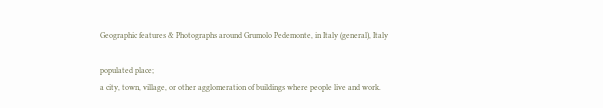Geographic features & Photographs around Grumolo Pedemonte, in Italy (general), Italy

populated place;
a city, town, village, or other agglomeration of buildings where people live and work.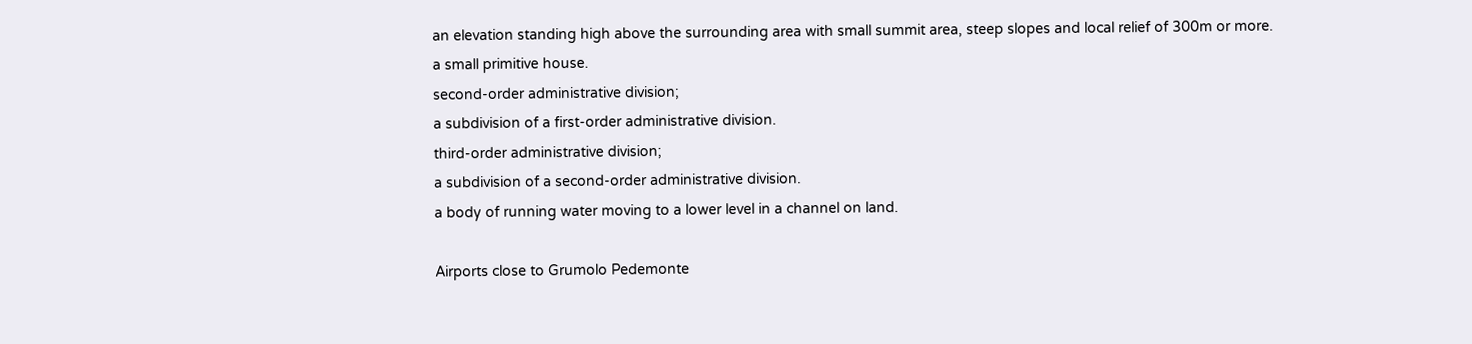an elevation standing high above the surrounding area with small summit area, steep slopes and local relief of 300m or more.
a small primitive house.
second-order administrative division;
a subdivision of a first-order administrative division.
third-order administrative division;
a subdivision of a second-order administrative division.
a body of running water moving to a lower level in a channel on land.

Airports close to Grumolo Pedemonte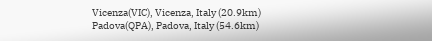Vicenza(VIC), Vicenza, Italy (20.9km)
Padova(QPA), Padova, Italy (54.6km)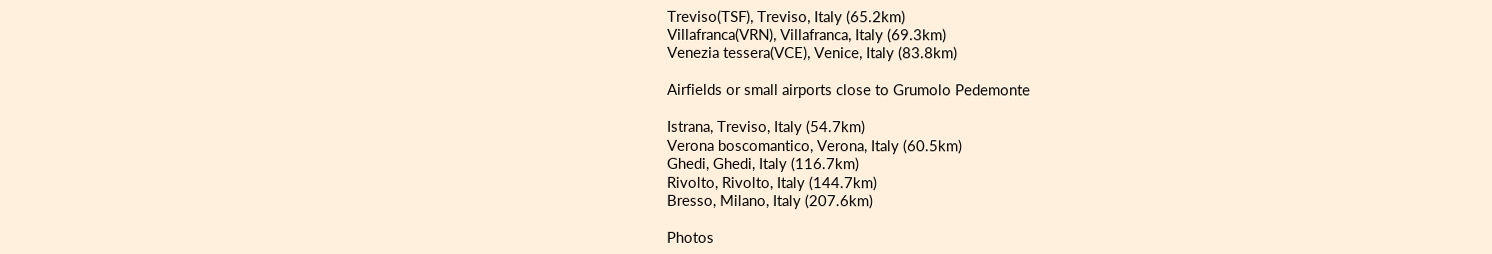Treviso(TSF), Treviso, Italy (65.2km)
Villafranca(VRN), Villafranca, Italy (69.3km)
Venezia tessera(VCE), Venice, Italy (83.8km)

Airfields or small airports close to Grumolo Pedemonte

Istrana, Treviso, Italy (54.7km)
Verona boscomantico, Verona, Italy (60.5km)
Ghedi, Ghedi, Italy (116.7km)
Rivolto, Rivolto, Italy (144.7km)
Bresso, Milano, Italy (207.6km)

Photos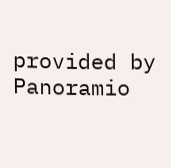provided by Panoramio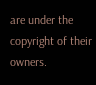are under the copyright of their owners.